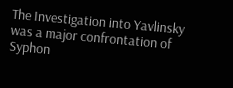The Investigation into Yavlinsky was a major confrontation of Syphon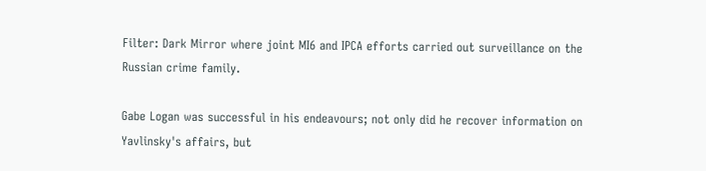Filter: Dark Mirror where joint MI6 and IPCA efforts carried out surveillance on the Russian crime family.

Gabe Logan was successful in his endeavours; not only did he recover information on Yavlinsky's affairs, but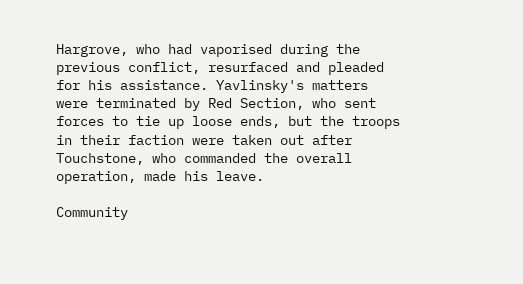Hargrove, who had vaporised during the previous conflict, resurfaced and pleaded for his assistance. Yavlinsky's matters were terminated by Red Section, who sent forces to tie up loose ends, but the troops in their faction were taken out after Touchstone, who commanded the overall operation, made his leave.

Community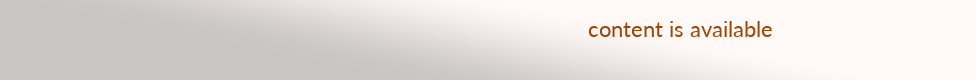content is available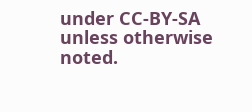under CC-BY-SA unless otherwise noted.